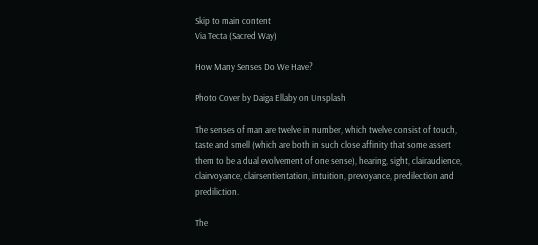Skip to main content
Via Tecta (Sacred Way)

How Many Senses Do We Have?

Photo Cover by Daiga Ellaby on Unsplash

The senses of man are twelve in number, which twelve consist of touch, taste and smell (which are both in such close affinity that some assert them to be a dual evolvement of one sense), hearing, sight, clairaudience, clairvoyance, clairsentientation, intuition, prevoyance, predilection and prediliction.

The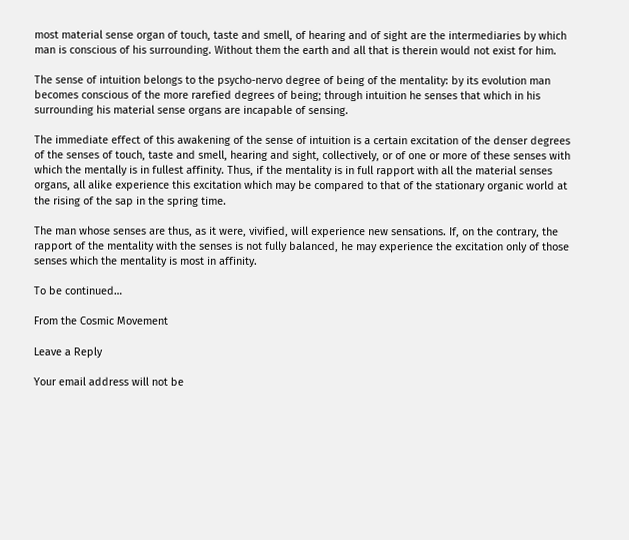most material sense organ of touch, taste and smell, of hearing and of sight are the intermediaries by which man is conscious of his surrounding. Without them the earth and all that is therein would not exist for him.

The sense of intuition belongs to the psycho-nervo degree of being of the mentality: by its evolution man becomes conscious of the more rarefied degrees of being; through intuition he senses that which in his surrounding his material sense organs are incapable of sensing.

The immediate effect of this awakening of the sense of intuition is a certain excitation of the denser degrees of the senses of touch, taste and smell, hearing and sight, collectively, or of one or more of these senses with which the mentally is in fullest affinity. Thus, if the mentality is in full rapport with all the material senses organs, all alike experience this excitation which may be compared to that of the stationary organic world at the rising of the sap in the spring time.

The man whose senses are thus, as it were, vivified, will experience new sensations. If, on the contrary, the rapport of the mentality with the senses is not fully balanced, he may experience the excitation only of those senses which the mentality is most in affinity.

To be continued…

From the Cosmic Movement

Leave a Reply

Your email address will not be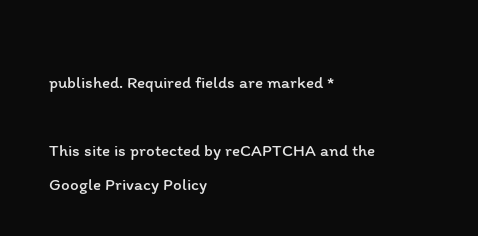published. Required fields are marked *

This site is protected by reCAPTCHA and the Google Privacy Policy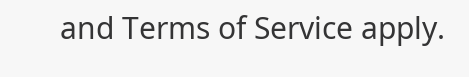and Terms of Service apply.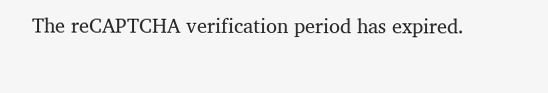The reCAPTCHA verification period has expired.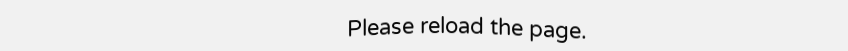Please reload the page.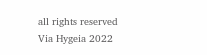all rights reserved Via Hygeia 2022